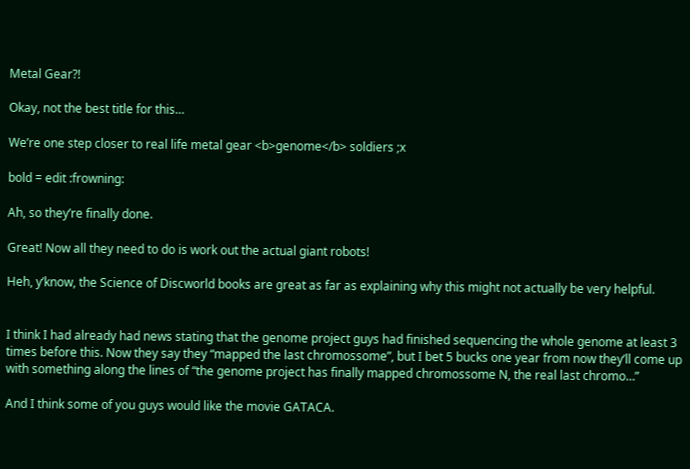Metal Gear?!

Okay, not the best title for this…

We’re one step closer to real life metal gear <b>genome</b> soldiers ;x

bold = edit :frowning:

Ah, so they’re finally done.

Great! Now all they need to do is work out the actual giant robots!

Heh, y’know, the Science of Discworld books are great as far as explaining why this might not actually be very helpful.


I think I had already had news stating that the genome project guys had finished sequencing the whole genome at least 3 times before this. Now they say they “mapped the last chromossome”, but I bet 5 bucks one year from now they’ll come up with something along the lines of “the genome project has finally mapped chromossome N, the real last chromo…”

And I think some of you guys would like the movie GATACA.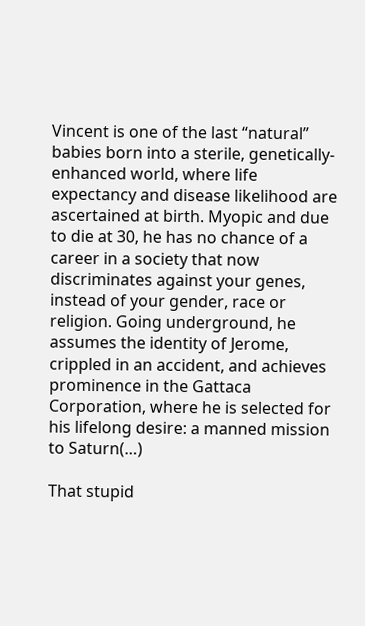Vincent is one of the last “natural” babies born into a sterile, genetically-enhanced world, where life expectancy and disease likelihood are ascertained at birth. Myopic and due to die at 30, he has no chance of a career in a society that now discriminates against your genes, instead of your gender, race or religion. Going underground, he assumes the identity of Jerome, crippled in an accident, and achieves prominence in the Gattaca Corporation, where he is selected for his lifelong desire: a manned mission to Saturn(…)

That stupid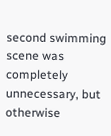second swimming scene was completely unnecessary, but otherwise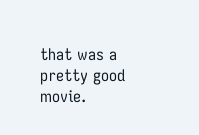that was a pretty good movie.